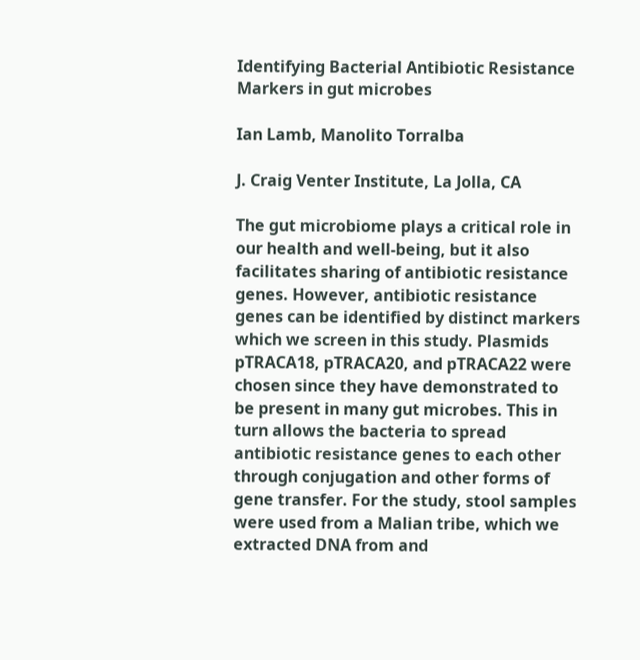Identifying Bacterial Antibiotic Resistance Markers in gut microbes

Ian Lamb, Manolito Torralba

J. Craig Venter Institute, La Jolla, CA

The gut microbiome plays a critical role in our health and well-being, but it also facilitates sharing of antibiotic resistance genes. However, antibiotic resistance genes can be identified by distinct markers which we screen in this study. Plasmids pTRACA18, pTRACA20, and pTRACA22 were chosen since they have demonstrated to be present in many gut microbes. This in turn allows the bacteria to spread antibiotic resistance genes to each other through conjugation and other forms of gene transfer. For the study, stool samples were used from a Malian tribe, which we extracted DNA from and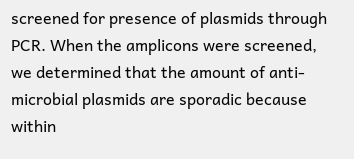screened for presence of plasmids through PCR. When the amplicons were screened, we determined that the amount of anti-microbial plasmids are sporadic because within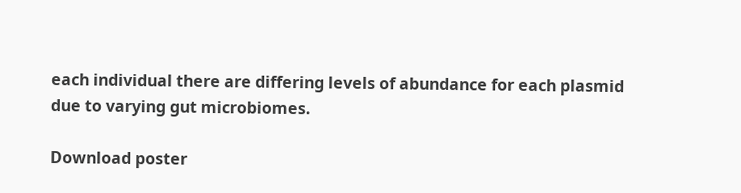each individual there are differing levels of abundance for each plasmid due to varying gut microbiomes.

Download poster